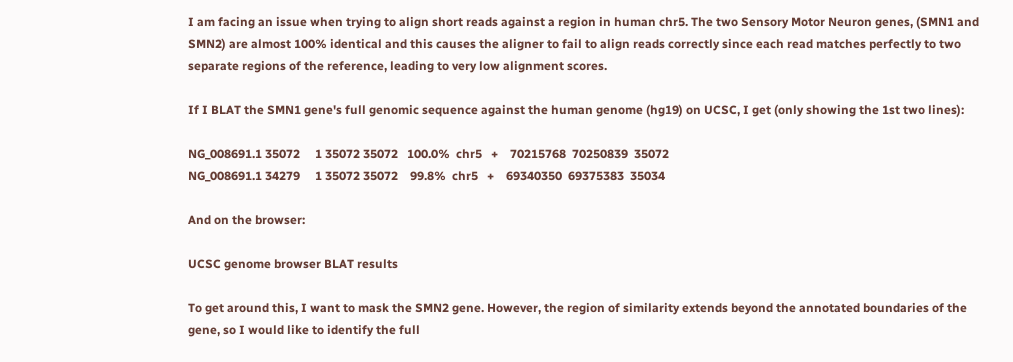I am facing an issue when trying to align short reads against a region in human chr5. The two Sensory Motor Neuron genes, (SMN1 and SMN2) are almost 100% identical and this causes the aligner to fail to align reads correctly since each read matches perfectly to two separate regions of the reference, leading to very low alignment scores.

If I BLAT the SMN1 gene's full genomic sequence against the human genome (hg19) on UCSC, I get (only showing the 1st two lines):

NG_008691.1 35072     1 35072 35072   100.0%  chr5   +    70215768  70250839  35072
NG_008691.1 34279     1 35072 35072    99.8%  chr5   +    69340350  69375383  35034

And on the browser:

UCSC genome browser BLAT results

To get around this, I want to mask the SMN2 gene. However, the region of similarity extends beyond the annotated boundaries of the gene, so I would like to identify the full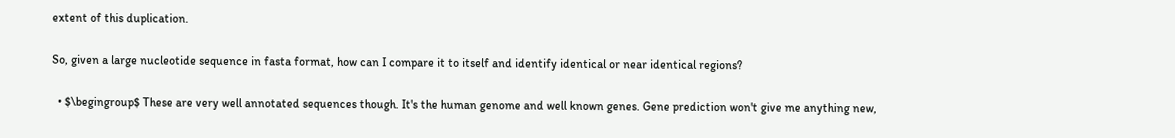extent of this duplication.

So, given a large nucleotide sequence in fasta format, how can I compare it to itself and identify identical or near identical regions?

  • $\begingroup$ These are very well annotated sequences though. It's the human genome and well known genes. Gene prediction won't give me anything new,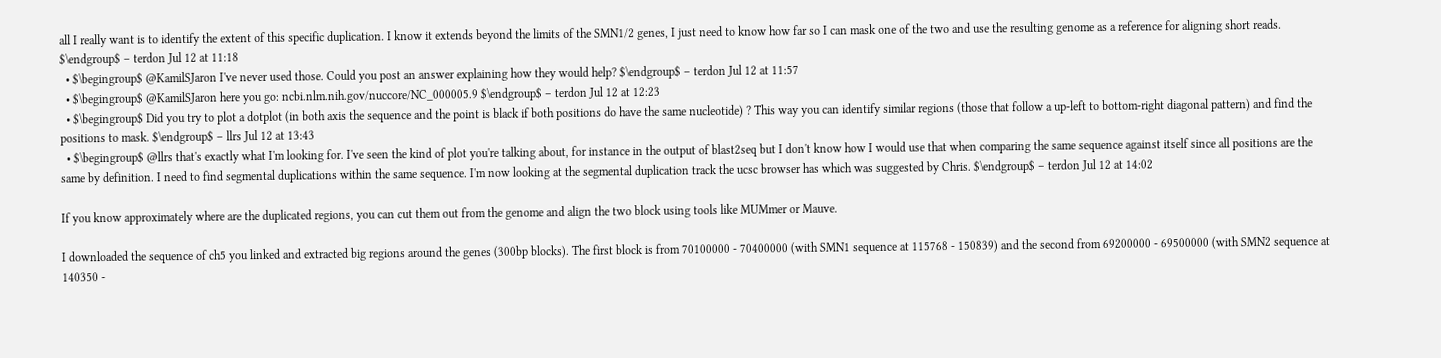all I really want is to identify the extent of this specific duplication. I know it extends beyond the limits of the SMN1/2 genes, I just need to know how far so I can mask one of the two and use the resulting genome as a reference for aligning short reads. $\endgroup$ – terdon Jul 12 at 11:18
  • $\begingroup$ @KamilSJaron I've never used those. Could you post an answer explaining how they would help? $\endgroup$ – terdon Jul 12 at 11:57
  • $\begingroup$ @KamilSJaron here you go: ncbi.nlm.nih.gov/nuccore/NC_000005.9 $\endgroup$ – terdon Jul 12 at 12:23
  • $\begingroup$ Did you try to plot a dotplot (in both axis the sequence and the point is black if both positions do have the same nucleotide) ? This way you can identify similar regions (those that follow a up-left to bottom-right diagonal pattern) and find the positions to mask. $\endgroup$ – llrs Jul 12 at 13:43
  • $\begingroup$ @llrs that's exactly what I'm looking for. I've seen the kind of plot you're talking about, for instance in the output of blast2seq but I don't know how I would use that when comparing the same sequence against itself since all positions are the same by definition. I need to find segmental duplications within the same sequence. I'm now looking at the segmental duplication track the ucsc browser has which was suggested by Chris. $\endgroup$ – terdon Jul 12 at 14:02

If you know approximately where are the duplicated regions, you can cut them out from the genome and align the two block using tools like MUMmer or Mauve.

I downloaded the sequence of ch5 you linked and extracted big regions around the genes (300bp blocks). The first block is from 70100000 - 70400000 (with SMN1 sequence at 115768 - 150839) and the second from 69200000 - 69500000 (with SMN2 sequence at 140350 -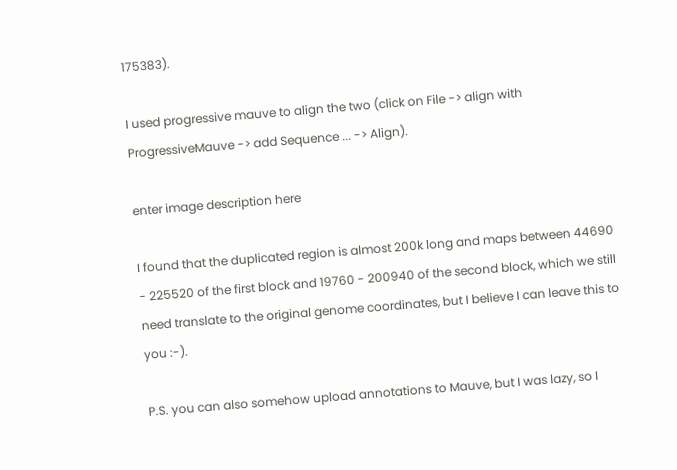175383).

I used progressive mauve to align the two (click on File -> align with ProgressiveMauve -> add Sequence ... -> Align).

enter image description here

I found that the duplicated region is almost 200k long and maps between 44690 - 225520 of the first block and 19760 - 200940 of the second block, which we still need translate to the original genome coordinates, but I believe I can leave this to you :-).

P.S. you can also somehow upload annotations to Mauve, but I was lazy, so I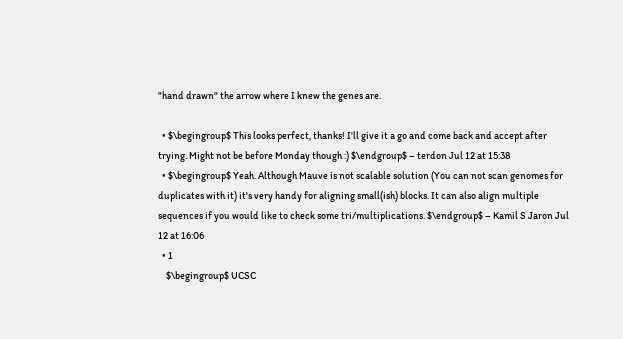"hand drawn" the arrow where I knew the genes are.

  • $\begingroup$ This looks perfect, thanks! I'll give it a go and come back and accept after trying. Might not be before Monday though :) $\endgroup$ – terdon Jul 12 at 15:38
  • $\begingroup$ Yeah. Although Mauve is not scalable solution (You can not scan genomes for duplicates with it) it's very handy for aligning small(ish) blocks. It can also align multiple sequences if you would like to check some tri/multiplications. $\endgroup$ – Kamil S Jaron Jul 12 at 16:06
  • 1
    $\begingroup$ UCSC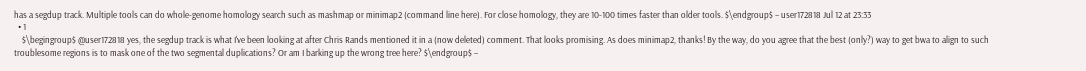has a segdup track. Multiple tools can do whole-genome homology search such as mashmap or minimap2 (command line here). For close homology, they are 10-100 times faster than older tools. $\endgroup$ – user172818 Jul 12 at 23:33
  • 1
    $\begingroup$ @user172818 yes, the segdup track is what I've been looking at after Chris Rands mentioned it in a (now deleted) comment. That looks promising. As does minimap2, thanks! By the way, do you agree that the best (only?) way to get bwa to align to such troublesome regions is to mask one of the two segmental duplications? Or am I barking up the wrong tree here? $\endgroup$ –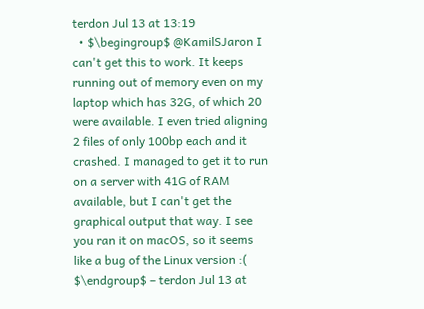terdon Jul 13 at 13:19
  • $\begingroup$ @KamilSJaron I can't get this to work. It keeps running out of memory even on my laptop which has 32G, of which 20 were available. I even tried aligning 2 files of only 100bp each and it crashed. I managed to get it to run on a server with 41G of RAM available, but I can't get the graphical output that way. I see you ran it on macOS, so it seems like a bug of the Linux version :( $\endgroup$ – terdon Jul 13 at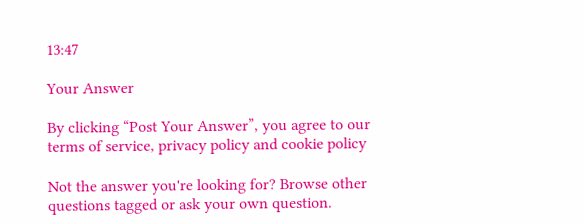13:47

Your Answer

By clicking “Post Your Answer”, you agree to our terms of service, privacy policy and cookie policy

Not the answer you're looking for? Browse other questions tagged or ask your own question.